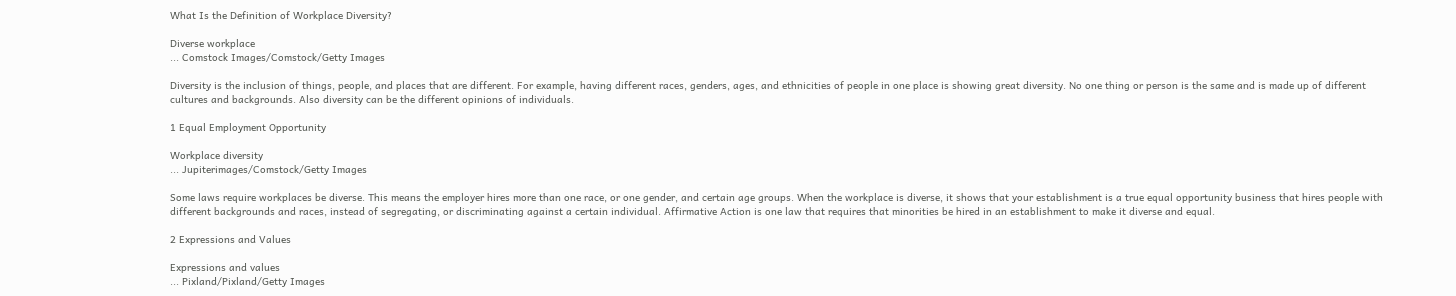What Is the Definition of Workplace Diversity?

Diverse workplace
... Comstock Images/Comstock/Getty Images

Diversity is the inclusion of things, people, and places that are different. For example, having different races, genders, ages, and ethnicities of people in one place is showing great diversity. No one thing or person is the same and is made up of different cultures and backgrounds. Also diversity can be the different opinions of individuals.

1 Equal Employment Opportunity

Workplace diversity
... Jupiterimages/Comstock/Getty Images

Some laws require workplaces be diverse. This means the employer hires more than one race, or one gender, and certain age groups. When the workplace is diverse, it shows that your establishment is a true equal opportunity business that hires people with different backgrounds and races, instead of segregating, or discriminating against a certain individual. Affirmative Action is one law that requires that minorities be hired in an establishment to make it diverse and equal.

2 Expressions and Values

Expressions and values
... Pixland/Pixland/Getty Images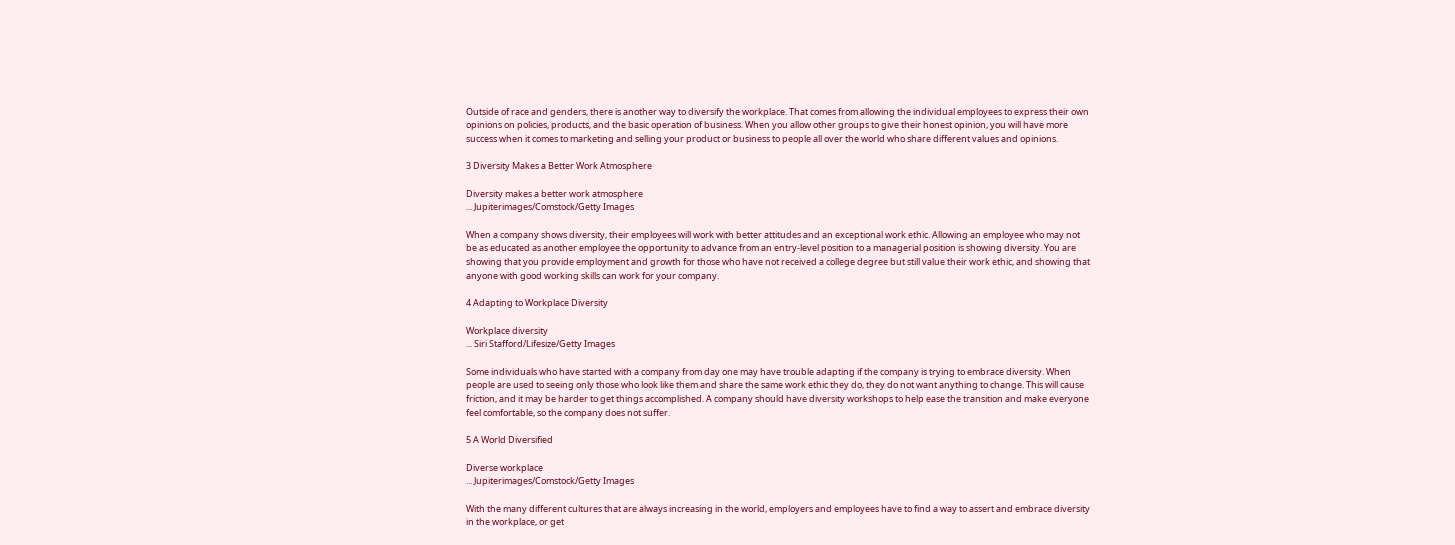Outside of race and genders, there is another way to diversify the workplace. That comes from allowing the individual employees to express their own opinions on policies, products, and the basic operation of business. When you allow other groups to give their honest opinion, you will have more success when it comes to marketing and selling your product or business to people all over the world who share different values and opinions.

3 Diversity Makes a Better Work Atmosphere

Diversity makes a better work atmosphere
... Jupiterimages/Comstock/Getty Images

When a company shows diversity, their employees will work with better attitudes and an exceptional work ethic. Allowing an employee who may not be as educated as another employee the opportunity to advance from an entry-level position to a managerial position is showing diversity. You are showing that you provide employment and growth for those who have not received a college degree but still value their work ethic, and showing that anyone with good working skills can work for your company.

4 Adapting to Workplace Diversity

Workplace diversity
... Siri Stafford/Lifesize/Getty Images

Some individuals who have started with a company from day one may have trouble adapting if the company is trying to embrace diversity. When people are used to seeing only those who look like them and share the same work ethic they do, they do not want anything to change. This will cause friction, and it may be harder to get things accomplished. A company should have diversity workshops to help ease the transition and make everyone feel comfortable, so the company does not suffer.

5 A World Diversified

Diverse workplace
... Jupiterimages/Comstock/Getty Images

With the many different cultures that are always increasing in the world, employers and employees have to find a way to assert and embrace diversity in the workplace, or get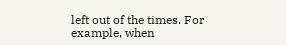left out of the times. For example, when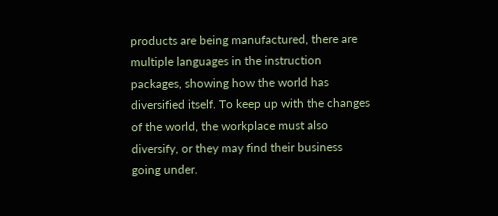products are being manufactured, there are multiple languages in the instruction packages, showing how the world has diversified itself. To keep up with the changes of the world, the workplace must also diversify, or they may find their business going under.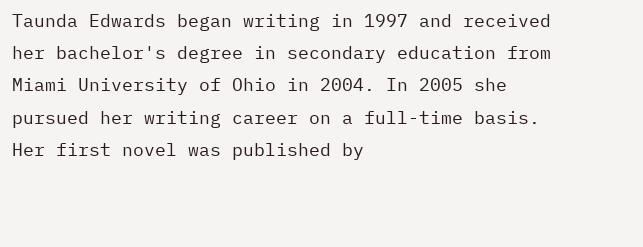Taunda Edwards began writing in 1997 and received her bachelor's degree in secondary education from Miami University of Ohio in 2004. In 2005 she pursued her writing career on a full-time basis. Her first novel was published by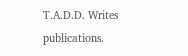T.A.D.D. Writes publications.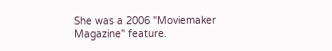She was a 2006 "Moviemaker Magazine" feature.